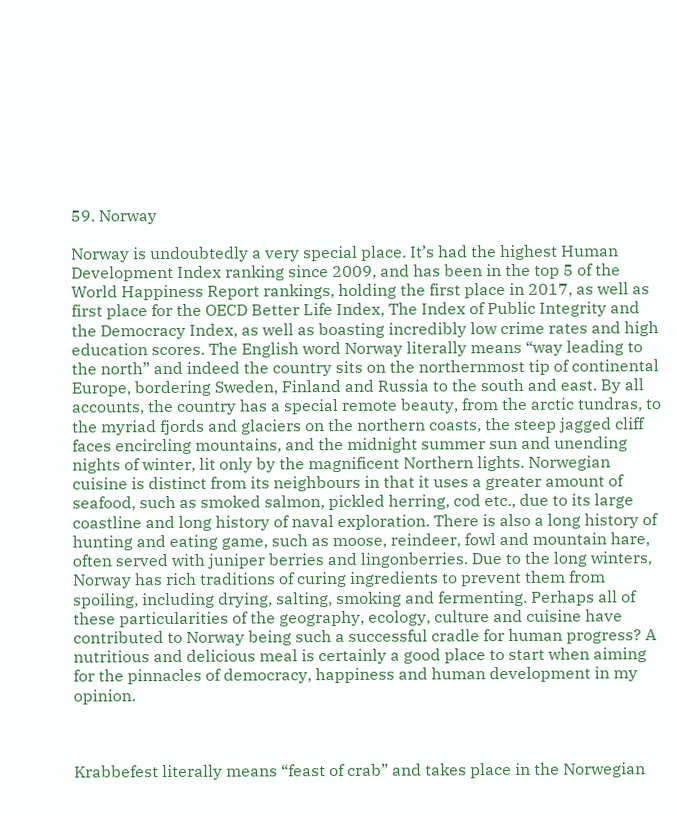59. Norway

Norway is undoubtedly a very special place. It’s had the highest Human Development Index ranking since 2009, and has been in the top 5 of the World Happiness Report rankings, holding the first place in 2017, as well as first place for the OECD Better Life Index, The Index of Public Integrity and the Democracy Index, as well as boasting incredibly low crime rates and high education scores. The English word Norway literally means “way leading to the north” and indeed the country sits on the northernmost tip of continental Europe, bordering Sweden, Finland and Russia to the south and east. By all accounts, the country has a special remote beauty, from the arctic tundras, to the myriad fjords and glaciers on the northern coasts, the steep jagged cliff faces encircling mountains, and the midnight summer sun and unending nights of winter, lit only by the magnificent Northern lights. Norwegian cuisine is distinct from its neighbours in that it uses a greater amount of seafood, such as smoked salmon, pickled herring, cod etc., due to its large coastline and long history of naval exploration. There is also a long history of hunting and eating game, such as moose, reindeer, fowl and mountain hare, often served with juniper berries and lingonberries. Due to the long winters, Norway has rich traditions of curing ingredients to prevent them from spoiling, including drying, salting, smoking and fermenting. Perhaps all of these particularities of the geography, ecology, culture and cuisine have contributed to Norway being such a successful cradle for human progress? A nutritious and delicious meal is certainly a good place to start when aiming for the pinnacles of democracy, happiness and human development in my opinion.



Krabbefest literally means “feast of crab” and takes place in the Norwegian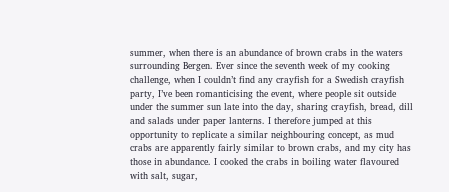summer, when there is an abundance of brown crabs in the waters surrounding Bergen. Ever since the seventh week of my cooking challenge, when I couldn’t find any crayfish for a Swedish crayfish party, I’ve been romanticising the event, where people sit outside under the summer sun late into the day, sharing crayfish, bread, dill and salads under paper lanterns. I therefore jumped at this opportunity to replicate a similar neighbouring concept, as mud crabs are apparently fairly similar to brown crabs, and my city has those in abundance. I cooked the crabs in boiling water flavoured with salt, sugar,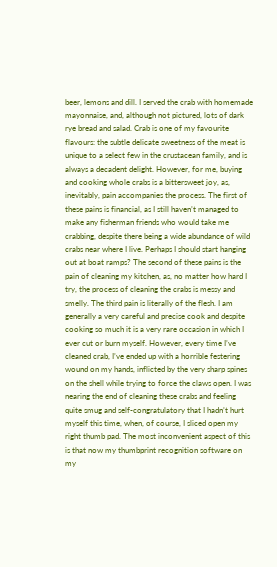beer, lemons and dill. I served the crab with homemade mayonnaise, and, although not pictured, lots of dark rye bread and salad. Crab is one of my favourite flavours: the subtle delicate sweetness of the meat is unique to a select few in the crustacean family, and is always a decadent delight. However, for me, buying and cooking whole crabs is a bittersweet joy, as, inevitably, pain accompanies the process. The first of these pains is financial, as I still haven’t managed to make any fisherman friends who would take me crabbing, despite there being a wide abundance of wild crabs near where I live. Perhaps I should start hanging out at boat ramps? The second of these pains is the pain of cleaning my kitchen, as, no matter how hard I try, the process of cleaning the crabs is messy and smelly. The third pain is literally of the flesh. I am generally a very careful and precise cook and despite cooking so much it is a very rare occasion in which I ever cut or burn myself. However, every time I’ve cleaned crab, I’ve ended up with a horrible festering wound on my hands, inflicted by the very sharp spines on the shell while trying to force the claws open. I was nearing the end of cleaning these crabs and feeling quite smug and self-congratulatory that I hadn’t hurt myself this time, when, of course, I sliced open my right thumb pad. The most inconvenient aspect of this is that now my thumbprint recognition software on my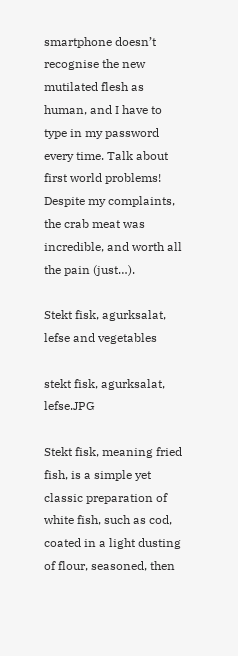smartphone doesn’t recognise the new mutilated flesh as human, and I have to type in my password every time. Talk about first world problems! Despite my complaints, the crab meat was incredible, and worth all the pain (just…).

Stekt fisk, agurksalat, lefse and vegetables

stekt fisk, agurksalat, lefse.JPG

Stekt fisk, meaning fried fish, is a simple yet classic preparation of white fish, such as cod, coated in a light dusting of flour, seasoned, then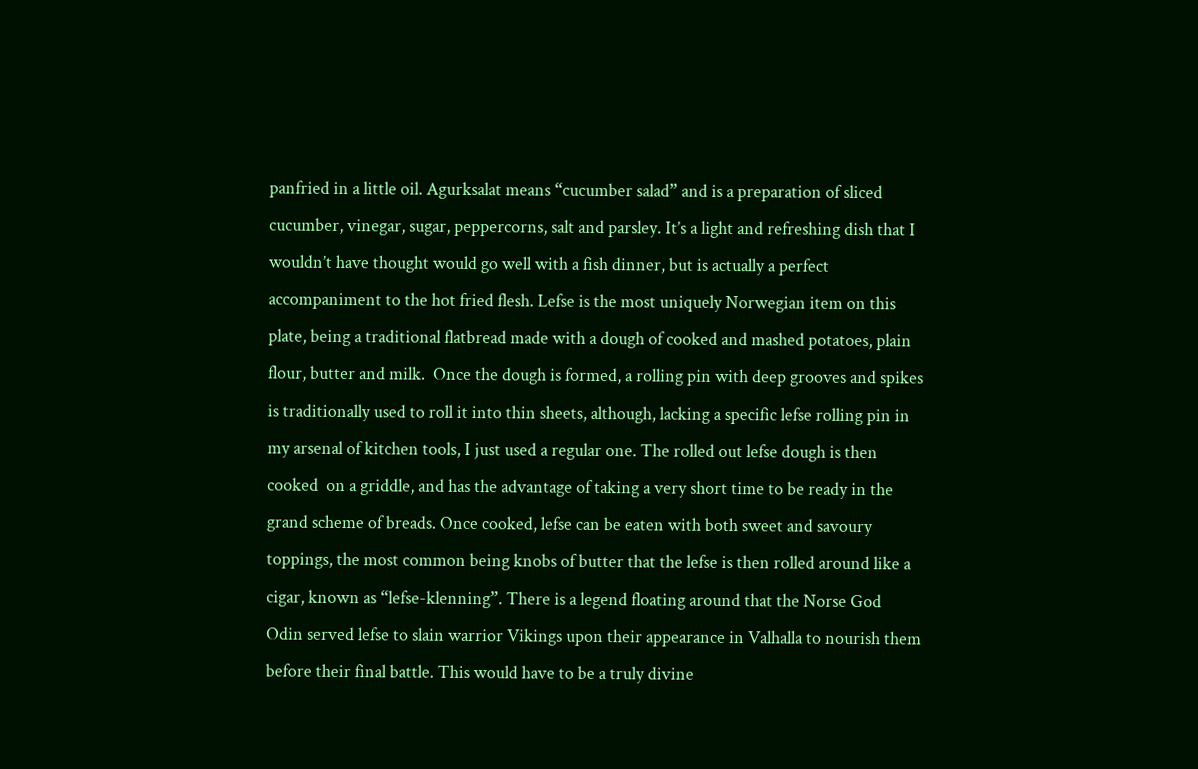panfried in a little oil. Agurksalat means “cucumber salad” and is a preparation of sliced cucumber, vinegar, sugar, peppercorns, salt and parsley. It’s a light and refreshing dish that I wouldn’t have thought would go well with a fish dinner, but is actually a perfect accompaniment to the hot fried flesh. Lefse is the most uniquely Norwegian item on this plate, being a traditional flatbread made with a dough of cooked and mashed potatoes, plain flour, butter and milk.  Once the dough is formed, a rolling pin with deep grooves and spikes is traditionally used to roll it into thin sheets, although, lacking a specific lefse rolling pin in my arsenal of kitchen tools, I just used a regular one. The rolled out lefse dough is then cooked  on a griddle, and has the advantage of taking a very short time to be ready in the grand scheme of breads. Once cooked, lefse can be eaten with both sweet and savoury toppings, the most common being knobs of butter that the lefse is then rolled around like a cigar, known as “lefse-klenning”. There is a legend floating around that the Norse God Odin served lefse to slain warrior Vikings upon their appearance in Valhalla to nourish them before their final battle. This would have to be a truly divine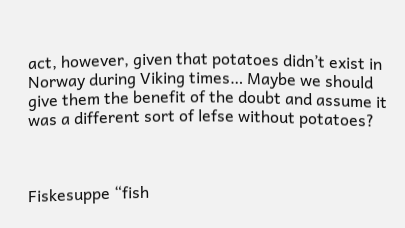act, however, given that potatoes didn’t exist in Norway during Viking times… Maybe we should give them the benefit of the doubt and assume it was a different sort of lefse without potatoes?



Fiskesuppe “fish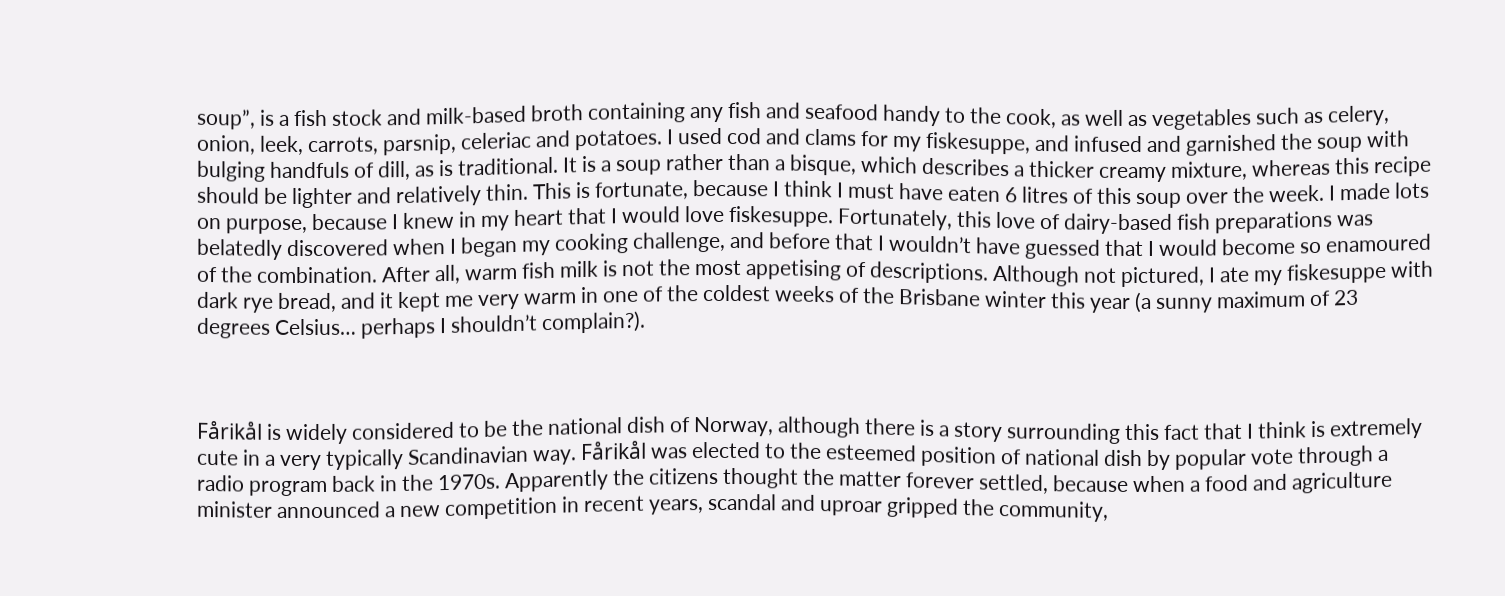soup”, is a fish stock and milk-based broth containing any fish and seafood handy to the cook, as well as vegetables such as celery, onion, leek, carrots, parsnip, celeriac and potatoes. I used cod and clams for my fiskesuppe, and infused and garnished the soup with bulging handfuls of dill, as is traditional. It is a soup rather than a bisque, which describes a thicker creamy mixture, whereas this recipe should be lighter and relatively thin. This is fortunate, because I think I must have eaten 6 litres of this soup over the week. I made lots on purpose, because I knew in my heart that I would love fiskesuppe. Fortunately, this love of dairy-based fish preparations was belatedly discovered when I began my cooking challenge, and before that I wouldn’t have guessed that I would become so enamoured of the combination. After all, warm fish milk is not the most appetising of descriptions. Although not pictured, I ate my fiskesuppe with dark rye bread, and it kept me very warm in one of the coldest weeks of the Brisbane winter this year (a sunny maximum of 23 degrees Celsius… perhaps I shouldn’t complain?).



Fårikål is widely considered to be the national dish of Norway, although there is a story surrounding this fact that I think is extremely cute in a very typically Scandinavian way. Fårikål was elected to the esteemed position of national dish by popular vote through a radio program back in the 1970s. Apparently the citizens thought the matter forever settled, because when a food and agriculture minister announced a new competition in recent years, scandal and uproar gripped the community,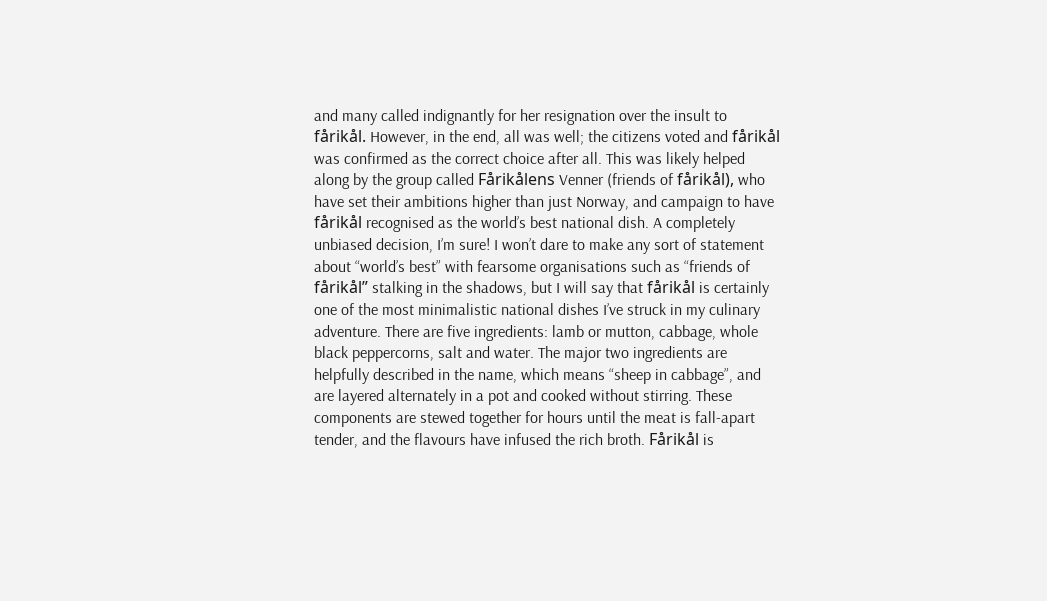and many called indignantly for her resignation over the insult to fårikål. However, in the end, all was well; the citizens voted and fårikål was confirmed as the correct choice after all. This was likely helped along by the group called Fårikålens Venner (friends of fårikål), who have set their ambitions higher than just Norway, and campaign to have fårikål recognised as the world’s best national dish. A completely unbiased decision, I’m sure! I won’t dare to make any sort of statement about “world’s best” with fearsome organisations such as “friends of fårikål” stalking in the shadows, but I will say that fårikål is certainly one of the most minimalistic national dishes I’ve struck in my culinary adventure. There are five ingredients: lamb or mutton, cabbage, whole black peppercorns, salt and water. The major two ingredients are helpfully described in the name, which means “sheep in cabbage”, and are layered alternately in a pot and cooked without stirring. These components are stewed together for hours until the meat is fall-apart tender, and the flavours have infused the rich broth. Fårikål is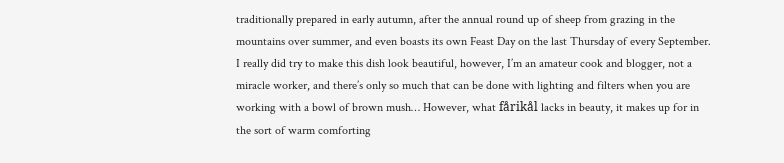traditionally prepared in early autumn, after the annual round up of sheep from grazing in the mountains over summer, and even boasts its own Feast Day on the last Thursday of every September. I really did try to make this dish look beautiful, however, I’m an amateur cook and blogger, not a miracle worker, and there’s only so much that can be done with lighting and filters when you are working with a bowl of brown mush… However, what fårikål lacks in beauty, it makes up for in the sort of warm comforting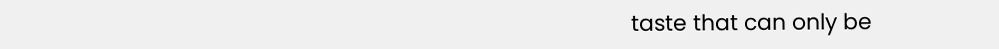taste that can only be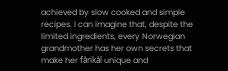achieved by slow cooked and simple recipes. I can imagine that, despite the limited ingredients, every Norwegian grandmother has her own secrets that make her fårikål unique and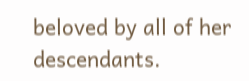beloved by all of her descendants.